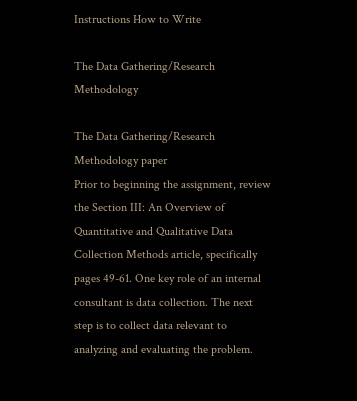Instructions How to Write

The Data Gathering/Research Methodology

The Data Gathering/Research Methodology paper
Prior to beginning the assignment, review the Section III: An Overview of Quantitative and Qualitative Data Collection Methods article, specifically pages 49-61. One key role of an internal consultant is data collection. The next step is to collect data relevant to analyzing and evaluating the problem.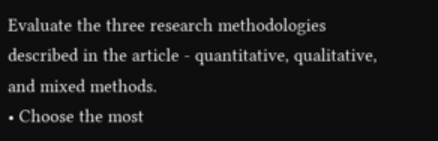Evaluate the three research methodologies described in the article - quantitative, qualitative, and mixed methods.
• Choose the most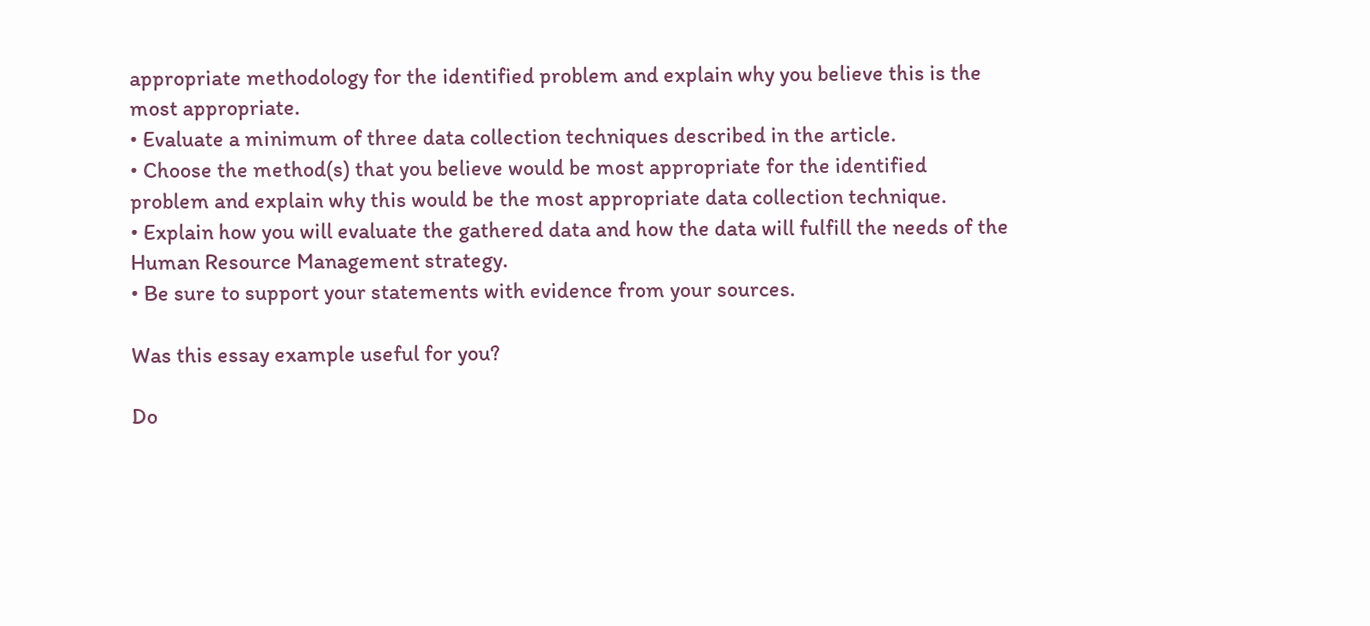appropriate methodology for the identified problem and explain why you believe this is the most appropriate.
• Evaluate a minimum of three data collection techniques described in the article.
• Choose the method(s) that you believe would be most appropriate for the identified problem and explain why this would be the most appropriate data collection technique.
• Explain how you will evaluate the gathered data and how the data will fulfill the needs of the Human Resource Management strategy.
• Be sure to support your statements with evidence from your sources.

Was this essay example useful for you?

Do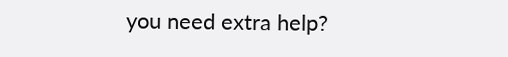you need extra help?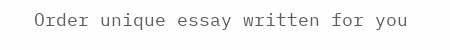Order unique essay written for you